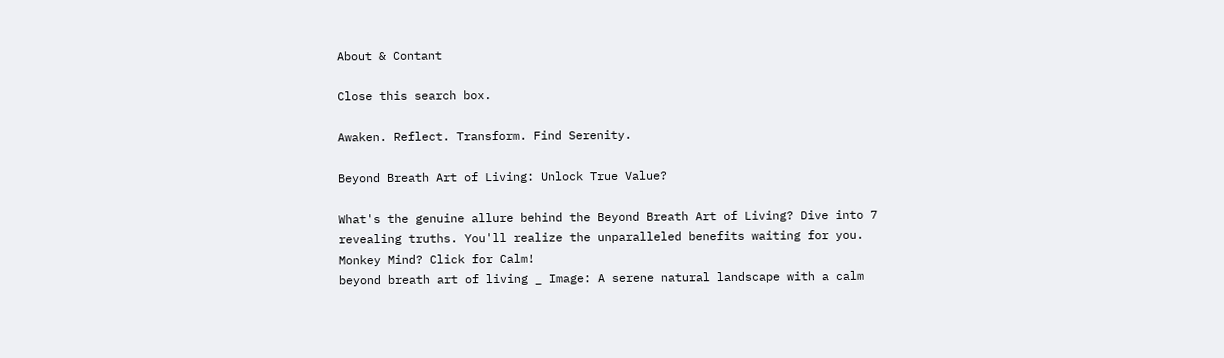About & Contant

Close this search box.

Awaken. Reflect. Transform. Find Serenity.

Beyond Breath Art of Living: Unlock True Value?

What's the genuine allure behind the Beyond Breath Art of Living? Dive into 7 revealing truths. You'll realize the unparalleled benefits waiting for you.
Monkey Mind? Click for Calm!
beyond breath art of living _ Image: A serene natural landscape with a calm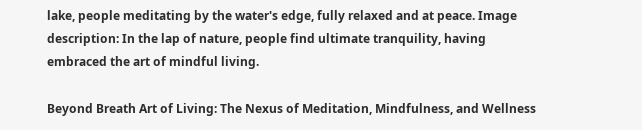lake, people meditating by the water's edge, fully relaxed and at peace. Image description: In the lap of nature, people find ultimate tranquility, having embraced the art of mindful living.

Beyond Breath Art of Living: The Nexus of Meditation, Mindfulness, and Wellness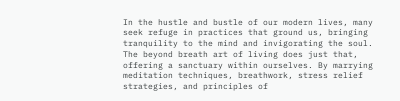In the hustle and bustle of our modern lives, many seek refuge in practices that ground us, bringing tranquility to the mind and invigorating the soul. The beyond breath art of living does just that, offering a sanctuary within ourselves. By marrying meditation techniques, breathwork, stress relief strategies, and principles of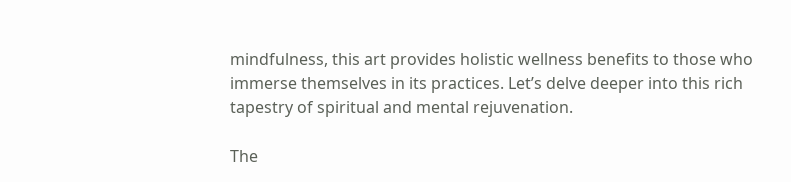mindfulness, this art provides holistic wellness benefits to those who immerse themselves in its practices. Let’s delve deeper into this rich tapestry of spiritual and mental rejuvenation.

The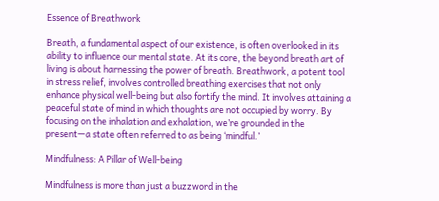Essence of Breathwork

Breath, a fundamental aspect of our existence, is often overlooked in its ability to influence our mental state. At its core, the beyond breath art of living is about harnessing the power of breath. Breathwork, a potent tool in stress relief, involves controlled breathing exercises that not only enhance physical well-being but also fortify the mind. It involves attaining a peaceful state of mind in which thoughts are not occupied by worry. By focusing on the inhalation and exhalation, we’re grounded in the present—a state often referred to as being ‘mindful.’

Mindfulness: A Pillar of Well-being

Mindfulness is more than just a buzzword in the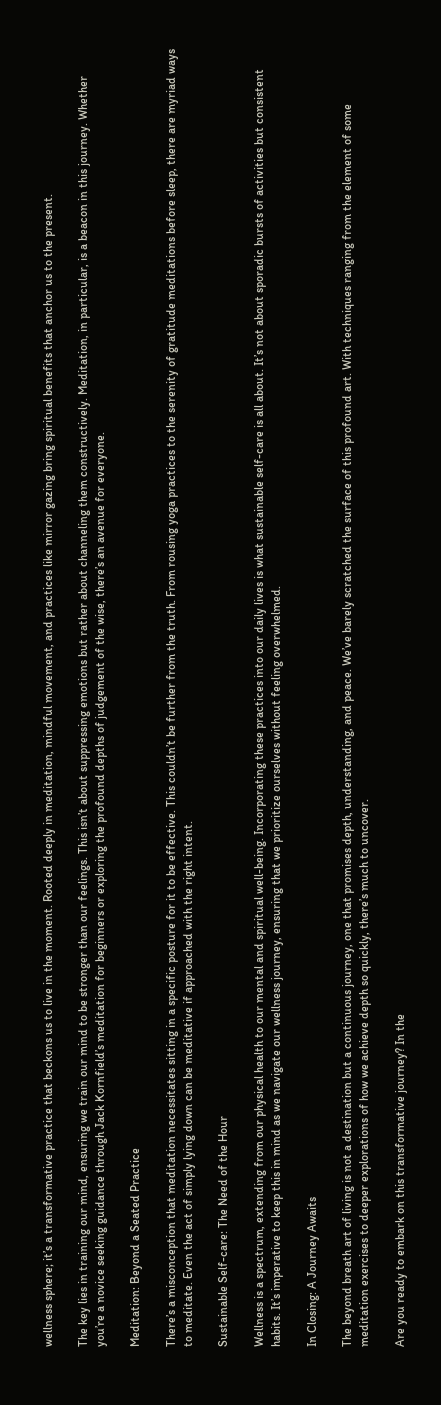wellness sphere; it’s a transformative practice that beckons us to live in the moment. Rooted deeply in meditation, mindful movement, and practices like mirror gazing bring spiritual benefits that anchor us to the present.

The key lies in training our mind, ensuring we train our mind to be stronger than our feelings. This isn’t about suppressing emotions but rather about channeling them constructively. Meditation, in particular, is a beacon in this journey. Whether you’re a novice seeking guidance through Jack Kornfield’s meditation for beginners or exploring the profound depths of judgement of the wise, there’s an avenue for everyone.

Meditation: Beyond a Seated Practice

There’s a misconception that meditation necessitates sitting in a specific posture for it to be effective. This couldn’t be further from the truth. From rousing yoga practices to the serenity of gratitude meditations before sleep, there are myriad ways to meditate. Even the act of simply lying down can be meditative if approached with the right intent.

Sustainable Self-care: The Need of the Hour

Wellness is a spectrum, extending from our physical health to our mental and spiritual well-being. Incorporating these practices into our daily lives is what sustainable self-care is all about. It’s not about sporadic bursts of activities but consistent habits. It’s imperative to keep this in mind as we navigate our wellness journey, ensuring that we prioritize ourselves without feeling overwhelmed.

In Closing: A Journey Awaits

The beyond breath art of living is not a destination but a continuous journey, one that promises depth, understanding, and peace. We’ve barely scratched the surface of this profound art. With techniques ranging from the element of some meditation exercises to deeper explorations of how we achieve depth so quickly, there’s much to uncover.

Are you ready to embark on this transformative journey? In the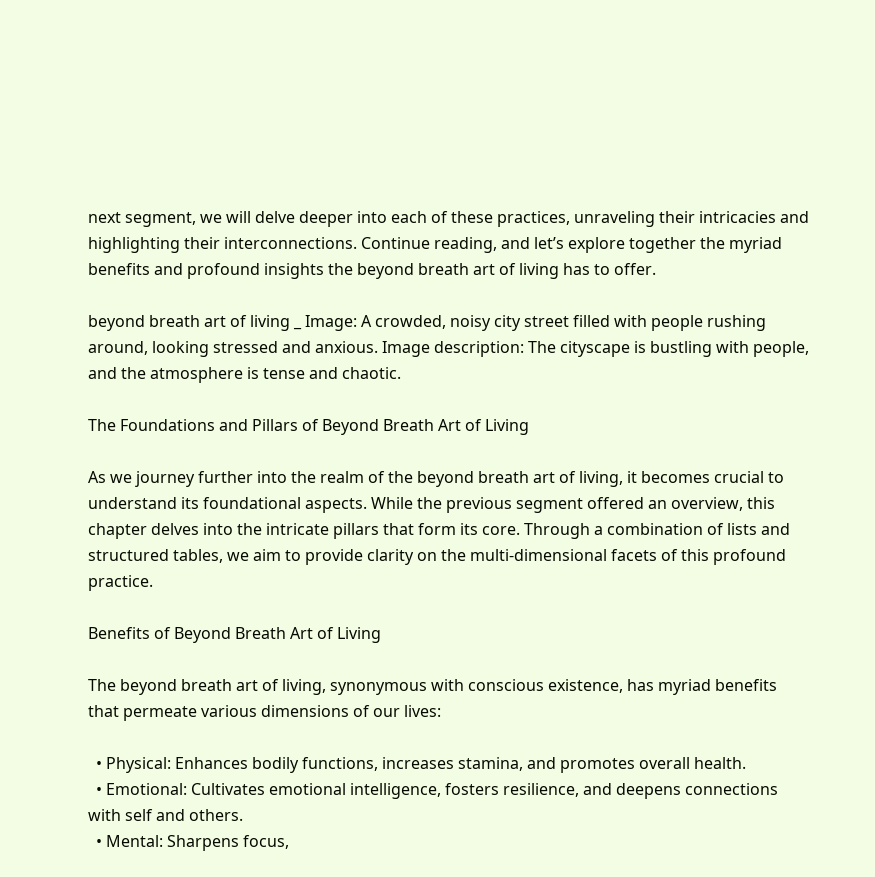next segment, we will delve deeper into each of these practices, unraveling their intricacies and highlighting their interconnections. Continue reading, and let’s explore together the myriad benefits and profound insights the beyond breath art of living has to offer.

beyond breath art of living _ Image: A crowded, noisy city street filled with people rushing around, looking stressed and anxious. Image description: The cityscape is bustling with people, and the atmosphere is tense and chaotic.

The Foundations and Pillars of Beyond Breath Art of Living

As we journey further into the realm of the beyond breath art of living, it becomes crucial to understand its foundational aspects. While the previous segment offered an overview, this chapter delves into the intricate pillars that form its core. Through a combination of lists and structured tables, we aim to provide clarity on the multi-dimensional facets of this profound practice.

Benefits of Beyond Breath Art of Living

The beyond breath art of living, synonymous with conscious existence, has myriad benefits that permeate various dimensions of our lives:

  • Physical: Enhances bodily functions, increases stamina, and promotes overall health.
  • Emotional: Cultivates emotional intelligence, fosters resilience, and deepens connections with self and others.
  • Mental: Sharpens focus,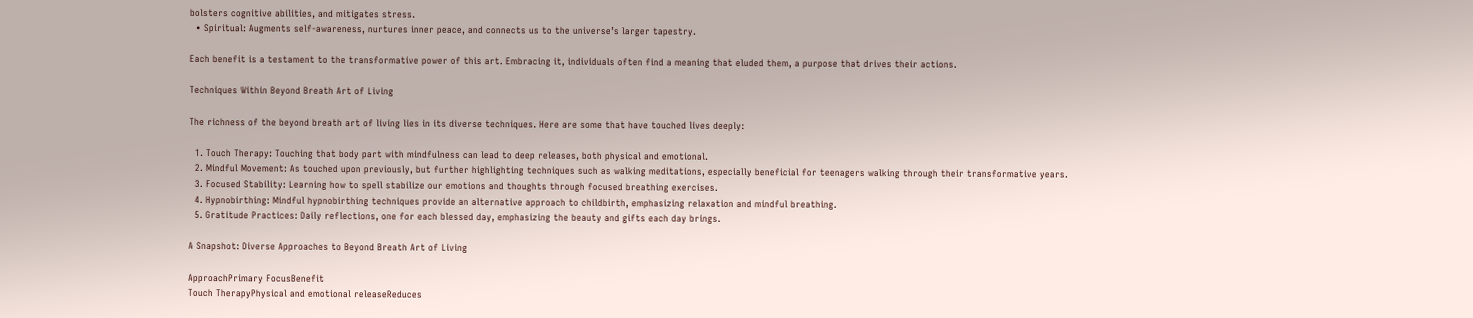bolsters cognitive abilities, and mitigates stress.
  • Spiritual: Augments self-awareness, nurtures inner peace, and connects us to the universe’s larger tapestry.

Each benefit is a testament to the transformative power of this art. Embracing it, individuals often find a meaning that eluded them, a purpose that drives their actions.

Techniques Within Beyond Breath Art of Living

The richness of the beyond breath art of living lies in its diverse techniques. Here are some that have touched lives deeply:

  1. Touch Therapy: Touching that body part with mindfulness can lead to deep releases, both physical and emotional.
  2. Mindful Movement: As touched upon previously, but further highlighting techniques such as walking meditations, especially beneficial for teenagers walking through their transformative years.
  3. Focused Stability: Learning how to spell stabilize our emotions and thoughts through focused breathing exercises.
  4. Hypnobirthing: Mindful hypnobirthing techniques provide an alternative approach to childbirth, emphasizing relaxation and mindful breathing.
  5. Gratitude Practices: Daily reflections, one for each blessed day, emphasizing the beauty and gifts each day brings.

A Snapshot: Diverse Approaches to Beyond Breath Art of Living

ApproachPrimary FocusBenefit
Touch TherapyPhysical and emotional releaseReduces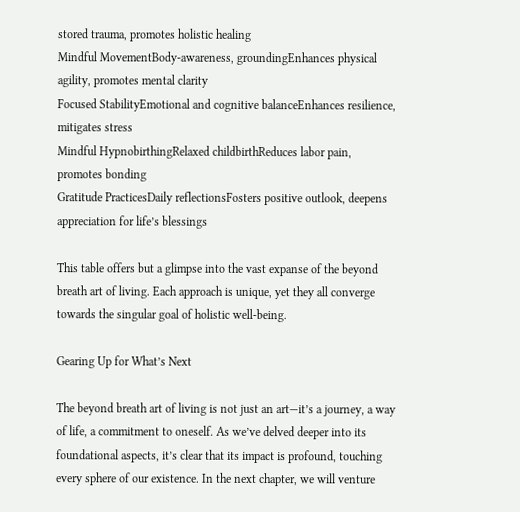stored trauma, promotes holistic healing
Mindful MovementBody-awareness, groundingEnhances physical agility, promotes mental clarity
Focused StabilityEmotional and cognitive balanceEnhances resilience, mitigates stress
Mindful HypnobirthingRelaxed childbirthReduces labor pain, promotes bonding
Gratitude PracticesDaily reflectionsFosters positive outlook, deepens appreciation for life’s blessings

This table offers but a glimpse into the vast expanse of the beyond breath art of living. Each approach is unique, yet they all converge towards the singular goal of holistic well-being.

Gearing Up for What’s Next

The beyond breath art of living is not just an art—it’s a journey, a way of life, a commitment to oneself. As we’ve delved deeper into its foundational aspects, it’s clear that its impact is profound, touching every sphere of our existence. In the next chapter, we will venture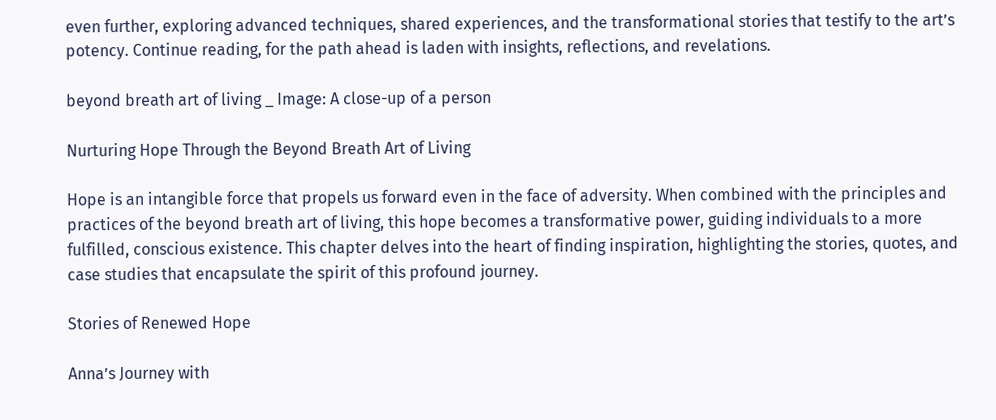even further, exploring advanced techniques, shared experiences, and the transformational stories that testify to the art’s potency. Continue reading, for the path ahead is laden with insights, reflections, and revelations.

beyond breath art of living _ Image: A close-up of a person

Nurturing Hope Through the Beyond Breath Art of Living

Hope is an intangible force that propels us forward even in the face of adversity. When combined with the principles and practices of the beyond breath art of living, this hope becomes a transformative power, guiding individuals to a more fulfilled, conscious existence. This chapter delves into the heart of finding inspiration, highlighting the stories, quotes, and case studies that encapsulate the spirit of this profound journey.

Stories of Renewed Hope

Anna’s Journey with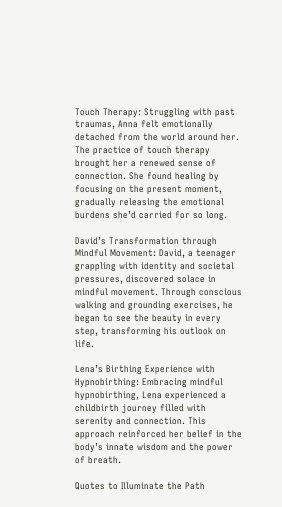Touch Therapy: Struggling with past traumas, Anna felt emotionally detached from the world around her. The practice of touch therapy brought her a renewed sense of connection. She found healing by focusing on the present moment, gradually releasing the emotional burdens she’d carried for so long.

David’s Transformation through Mindful Movement: David, a teenager grappling with identity and societal pressures, discovered solace in mindful movement. Through conscious walking and grounding exercises, he began to see the beauty in every step, transforming his outlook on life.

Lena’s Birthing Experience with Hypnobirthing: Embracing mindful hypnobirthing, Lena experienced a childbirth journey filled with serenity and connection. This approach reinforced her belief in the body’s innate wisdom and the power of breath.

Quotes to Illuminate the Path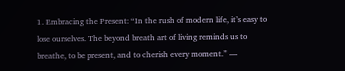1. Embracing the Present: “In the rush of modern life, it’s easy to lose ourselves. The beyond breath art of living reminds us to breathe, to be present, and to cherish every moment.” —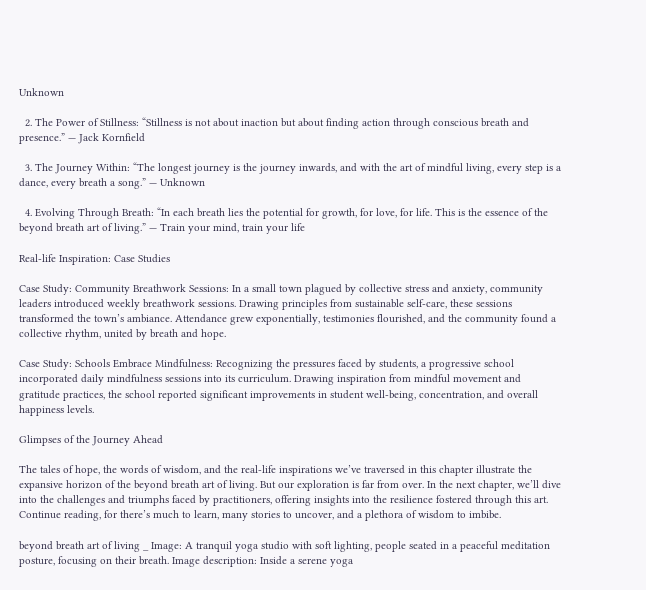Unknown

  2. The Power of Stillness: “Stillness is not about inaction but about finding action through conscious breath and presence.” — Jack Kornfield

  3. The Journey Within: “The longest journey is the journey inwards, and with the art of mindful living, every step is a dance, every breath a song.” — Unknown

  4. Evolving Through Breath: “In each breath lies the potential for growth, for love, for life. This is the essence of the beyond breath art of living.” — Train your mind, train your life

Real-life Inspiration: Case Studies

Case Study: Community Breathwork Sessions: In a small town plagued by collective stress and anxiety, community leaders introduced weekly breathwork sessions. Drawing principles from sustainable self-care, these sessions transformed the town’s ambiance. Attendance grew exponentially, testimonies flourished, and the community found a collective rhythm, united by breath and hope.

Case Study: Schools Embrace Mindfulness: Recognizing the pressures faced by students, a progressive school incorporated daily mindfulness sessions into its curriculum. Drawing inspiration from mindful movement and gratitude practices, the school reported significant improvements in student well-being, concentration, and overall happiness levels.

Glimpses of the Journey Ahead

The tales of hope, the words of wisdom, and the real-life inspirations we’ve traversed in this chapter illustrate the expansive horizon of the beyond breath art of living. But our exploration is far from over. In the next chapter, we’ll dive into the challenges and triumphs faced by practitioners, offering insights into the resilience fostered through this art. Continue reading, for there’s much to learn, many stories to uncover, and a plethora of wisdom to imbibe.

beyond breath art of living _ Image: A tranquil yoga studio with soft lighting, people seated in a peaceful meditation posture, focusing on their breath. Image description: Inside a serene yoga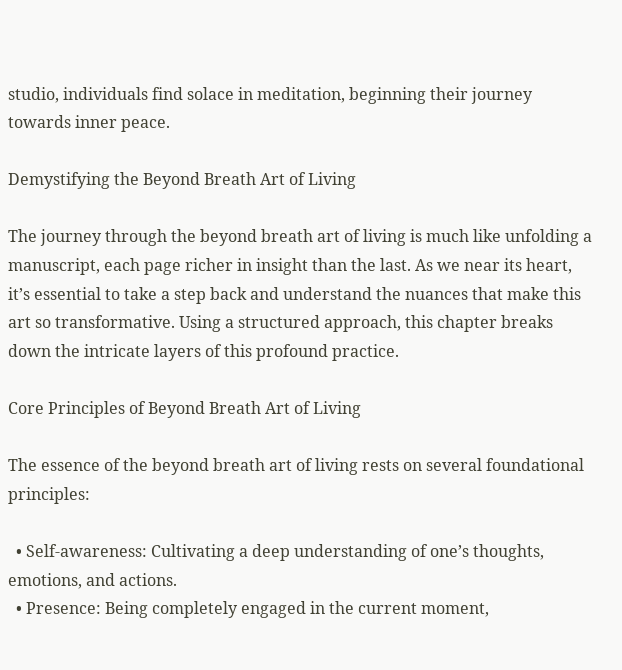studio, individuals find solace in meditation, beginning their journey towards inner peace.

Demystifying the Beyond Breath Art of Living

The journey through the beyond breath art of living is much like unfolding a manuscript, each page richer in insight than the last. As we near its heart, it’s essential to take a step back and understand the nuances that make this art so transformative. Using a structured approach, this chapter breaks down the intricate layers of this profound practice.

Core Principles of Beyond Breath Art of Living

The essence of the beyond breath art of living rests on several foundational principles:

  • Self-awareness: Cultivating a deep understanding of one’s thoughts, emotions, and actions.
  • Presence: Being completely engaged in the current moment,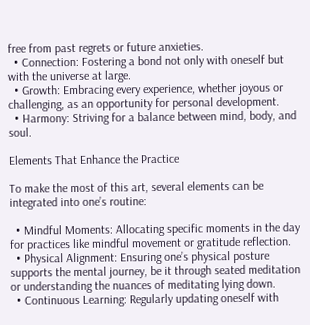free from past regrets or future anxieties.
  • Connection: Fostering a bond not only with oneself but with the universe at large.
  • Growth: Embracing every experience, whether joyous or challenging, as an opportunity for personal development.
  • Harmony: Striving for a balance between mind, body, and soul.

Elements That Enhance the Practice

To make the most of this art, several elements can be integrated into one’s routine:

  • Mindful Moments: Allocating specific moments in the day for practices like mindful movement or gratitude reflection.
  • Physical Alignment: Ensuring one’s physical posture supports the mental journey, be it through seated meditation or understanding the nuances of meditating lying down.
  • Continuous Learning: Regularly updating oneself with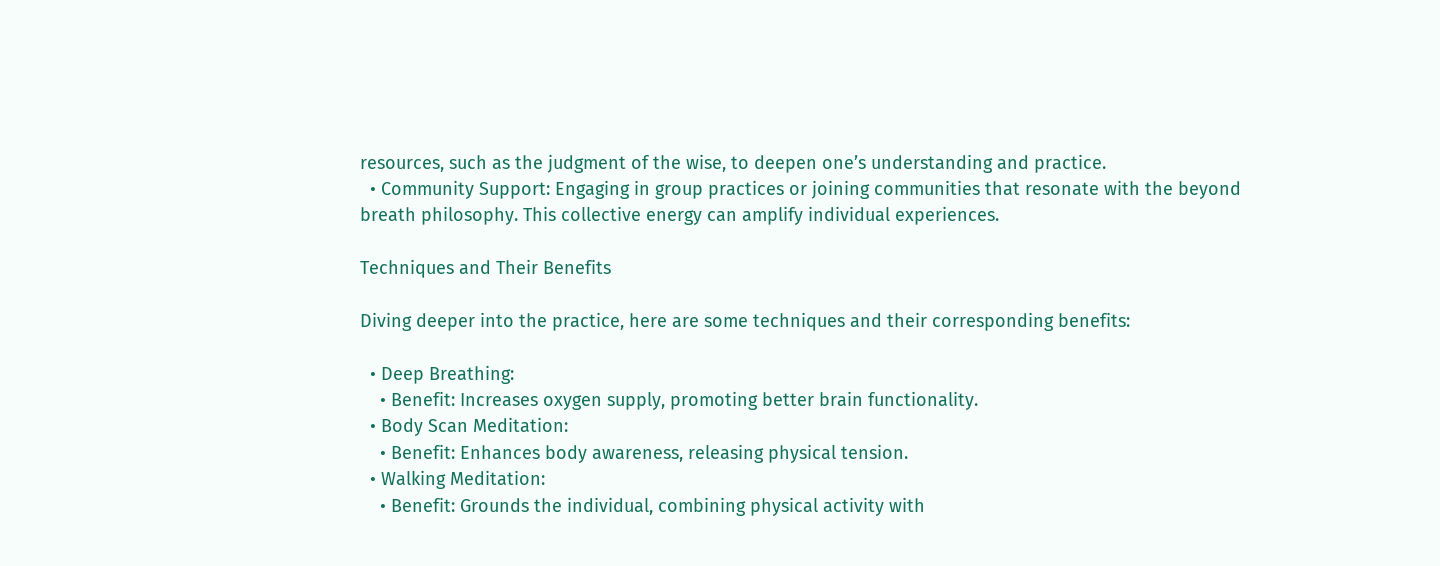resources, such as the judgment of the wise, to deepen one’s understanding and practice.
  • Community Support: Engaging in group practices or joining communities that resonate with the beyond breath philosophy. This collective energy can amplify individual experiences.

Techniques and Their Benefits

Diving deeper into the practice, here are some techniques and their corresponding benefits:

  • Deep Breathing:
    • Benefit: Increases oxygen supply, promoting better brain functionality.
  • Body Scan Meditation:
    • Benefit: Enhances body awareness, releasing physical tension.
  • Walking Meditation:
    • Benefit: Grounds the individual, combining physical activity with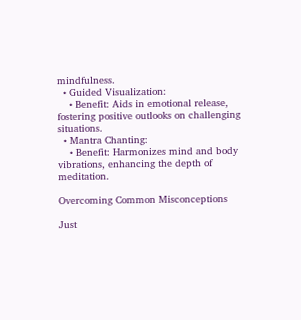mindfulness.
  • Guided Visualization:
    • Benefit: Aids in emotional release, fostering positive outlooks on challenging situations.
  • Mantra Chanting:
    • Benefit: Harmonizes mind and body vibrations, enhancing the depth of meditation.

Overcoming Common Misconceptions

Just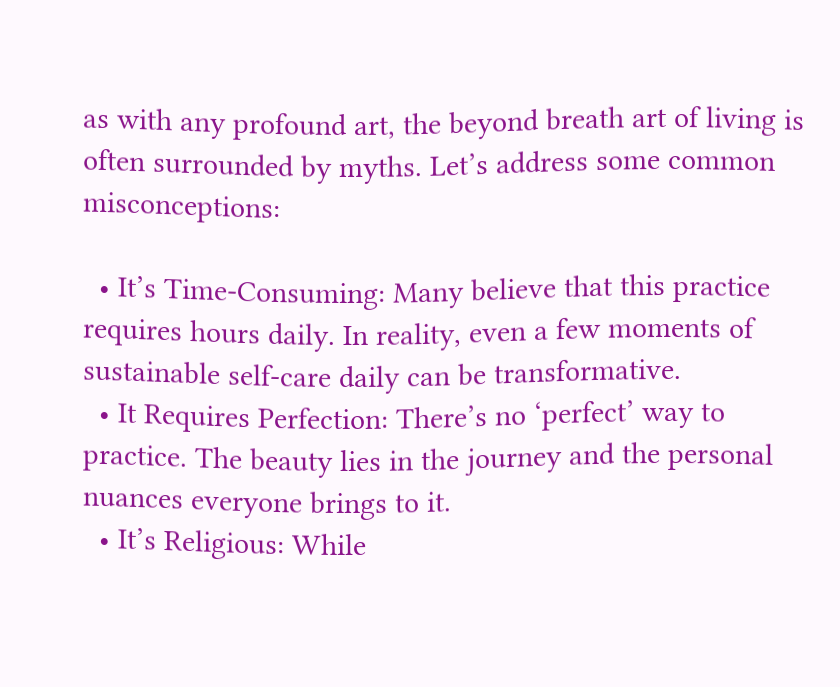as with any profound art, the beyond breath art of living is often surrounded by myths. Let’s address some common misconceptions:

  • It’s Time-Consuming: Many believe that this practice requires hours daily. In reality, even a few moments of sustainable self-care daily can be transformative.
  • It Requires Perfection: There’s no ‘perfect’ way to practice. The beauty lies in the journey and the personal nuances everyone brings to it.
  • It’s Religious: While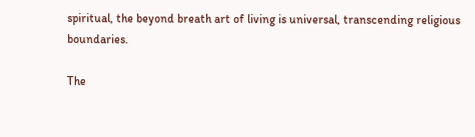spiritual, the beyond breath art of living is universal, transcending religious boundaries.

The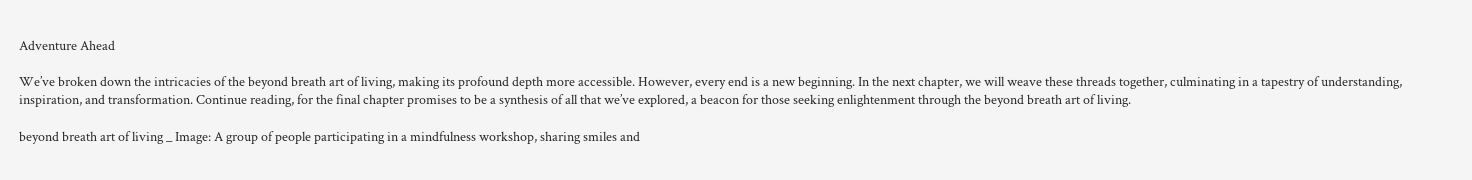Adventure Ahead

We’ve broken down the intricacies of the beyond breath art of living, making its profound depth more accessible. However, every end is a new beginning. In the next chapter, we will weave these threads together, culminating in a tapestry of understanding, inspiration, and transformation. Continue reading, for the final chapter promises to be a synthesis of all that we’ve explored, a beacon for those seeking enlightenment through the beyond breath art of living.

beyond breath art of living _ Image: A group of people participating in a mindfulness workshop, sharing smiles and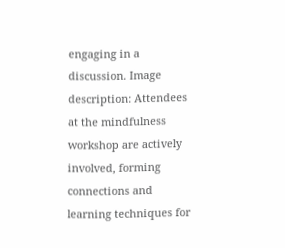engaging in a discussion. Image description: Attendees at the mindfulness workshop are actively involved, forming connections and learning techniques for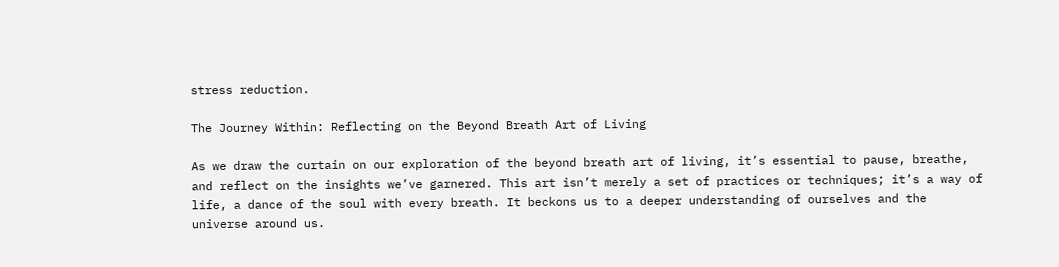stress reduction.

The Journey Within: Reflecting on the Beyond Breath Art of Living

As we draw the curtain on our exploration of the beyond breath art of living, it’s essential to pause, breathe, and reflect on the insights we’ve garnered. This art isn’t merely a set of practices or techniques; it’s a way of life, a dance of the soul with every breath. It beckons us to a deeper understanding of ourselves and the universe around us.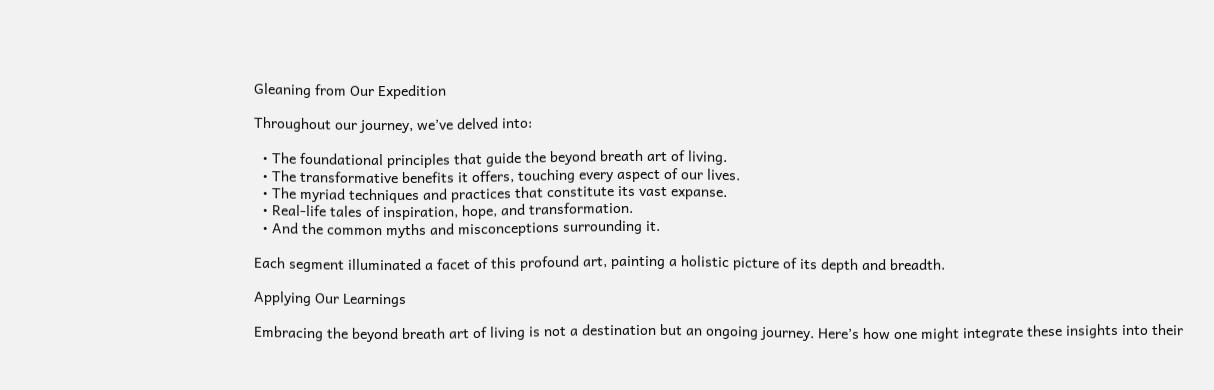Gleaning from Our Expedition

Throughout our journey, we’ve delved into:

  • The foundational principles that guide the beyond breath art of living.
  • The transformative benefits it offers, touching every aspect of our lives.
  • The myriad techniques and practices that constitute its vast expanse.
  • Real-life tales of inspiration, hope, and transformation.
  • And the common myths and misconceptions surrounding it.

Each segment illuminated a facet of this profound art, painting a holistic picture of its depth and breadth.

Applying Our Learnings

Embracing the beyond breath art of living is not a destination but an ongoing journey. Here’s how one might integrate these insights into their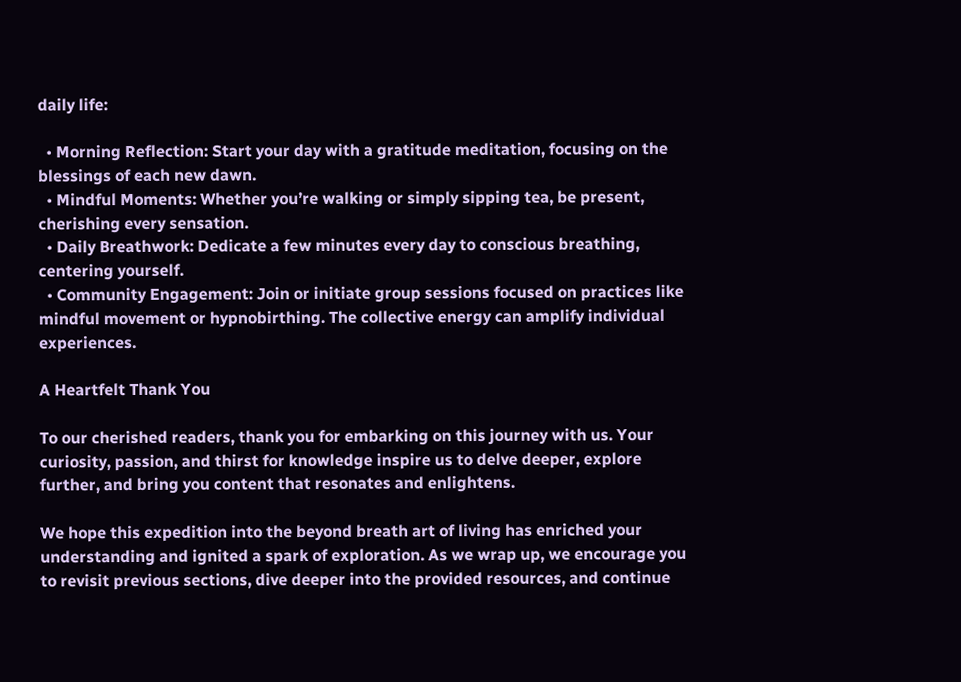daily life:

  • Morning Reflection: Start your day with a gratitude meditation, focusing on the blessings of each new dawn.
  • Mindful Moments: Whether you’re walking or simply sipping tea, be present, cherishing every sensation.
  • Daily Breathwork: Dedicate a few minutes every day to conscious breathing, centering yourself.
  • Community Engagement: Join or initiate group sessions focused on practices like mindful movement or hypnobirthing. The collective energy can amplify individual experiences.

A Heartfelt Thank You

To our cherished readers, thank you for embarking on this journey with us. Your curiosity, passion, and thirst for knowledge inspire us to delve deeper, explore further, and bring you content that resonates and enlightens.

We hope this expedition into the beyond breath art of living has enriched your understanding and ignited a spark of exploration. As we wrap up, we encourage you to revisit previous sections, dive deeper into the provided resources, and continue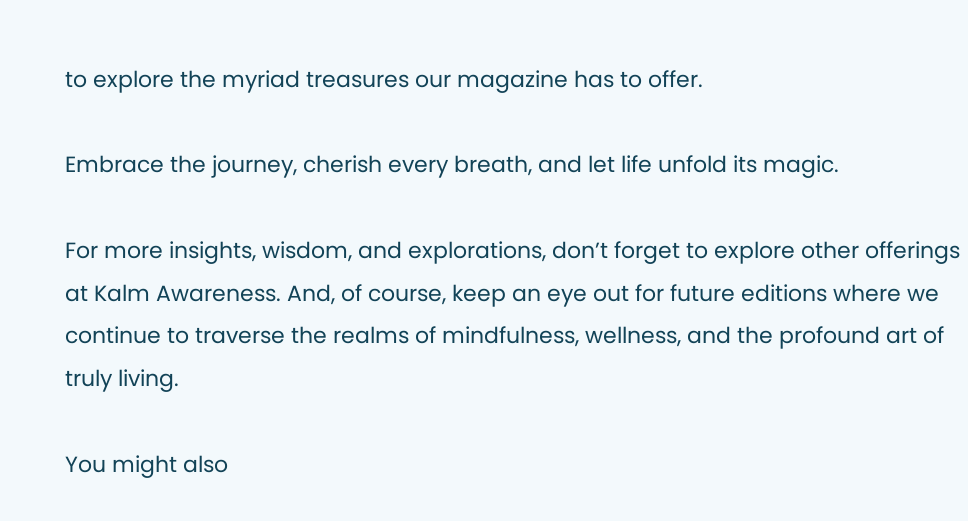to explore the myriad treasures our magazine has to offer.

Embrace the journey, cherish every breath, and let life unfold its magic.

For more insights, wisdom, and explorations, don’t forget to explore other offerings at Kalm Awareness. And, of course, keep an eye out for future editions where we continue to traverse the realms of mindfulness, wellness, and the profound art of truly living.

You might also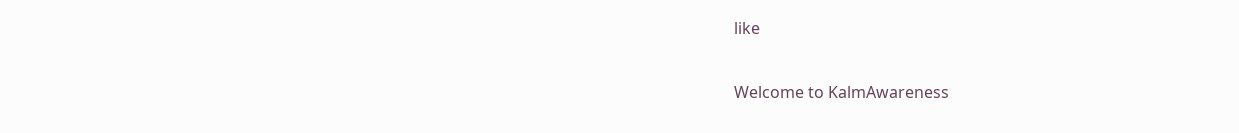like

Welcome to KalmAwareness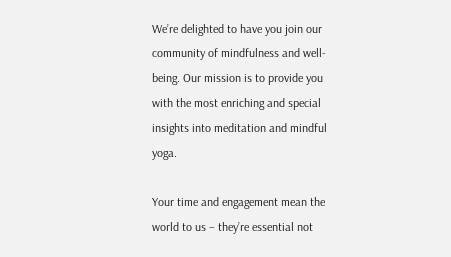We’re delighted to have you join our community of mindfulness and well-being. Our mission is to provide you with the most enriching and special insights into meditation and mindful yoga.

Your time and engagement mean the world to us – they’re essential not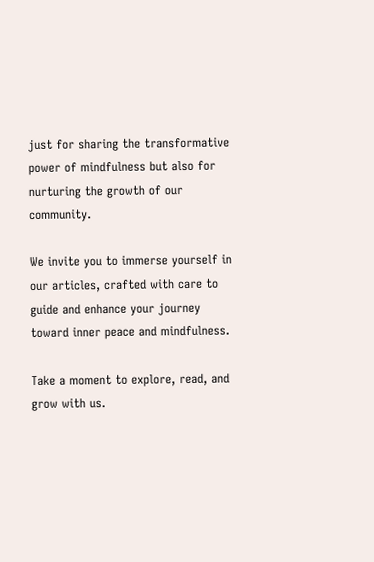just for sharing the transformative power of mindfulness but also for nurturing the growth of our community.

We invite you to immerse yourself in our articles, crafted with care to guide and enhance your journey toward inner peace and mindfulness.

Take a moment to explore, read, and grow with us.